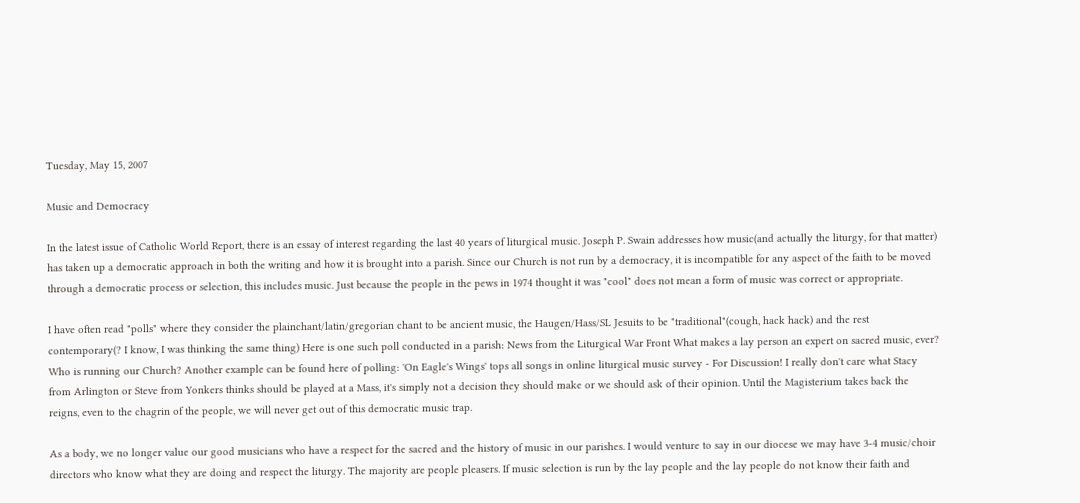Tuesday, May 15, 2007

Music and Democracy

In the latest issue of Catholic World Report, there is an essay of interest regarding the last 40 years of liturgical music. Joseph P. Swain addresses how music(and actually the liturgy, for that matter) has taken up a democratic approach in both the writing and how it is brought into a parish. Since our Church is not run by a democracy, it is incompatible for any aspect of the faith to be moved through a democratic process or selection, this includes music. Just because the people in the pews in 1974 thought it was "cool" does not mean a form of music was correct or appropriate.

I have often read "polls" where they consider the plainchant/latin/gregorian chant to be ancient music, the Haugen/Hass/SL Jesuits to be "traditional"(cough, hack hack) and the rest contemporary(? I know, I was thinking the same thing) Here is one such poll conducted in a parish: News from the Liturgical War Front What makes a lay person an expert on sacred music, ever? Who is running our Church? Another example can be found here of polling: 'On Eagle's Wings' tops all songs in online liturgical music survey - For Discussion! I really don't care what Stacy from Arlington or Steve from Yonkers thinks should be played at a Mass, it's simply not a decision they should make or we should ask of their opinion. Until the Magisterium takes back the reigns, even to the chagrin of the people, we will never get out of this democratic music trap.

As a body, we no longer value our good musicians who have a respect for the sacred and the history of music in our parishes. I would venture to say in our diocese we may have 3-4 music/choir directors who know what they are doing and respect the liturgy. The majority are people pleasers. If music selection is run by the lay people and the lay people do not know their faith and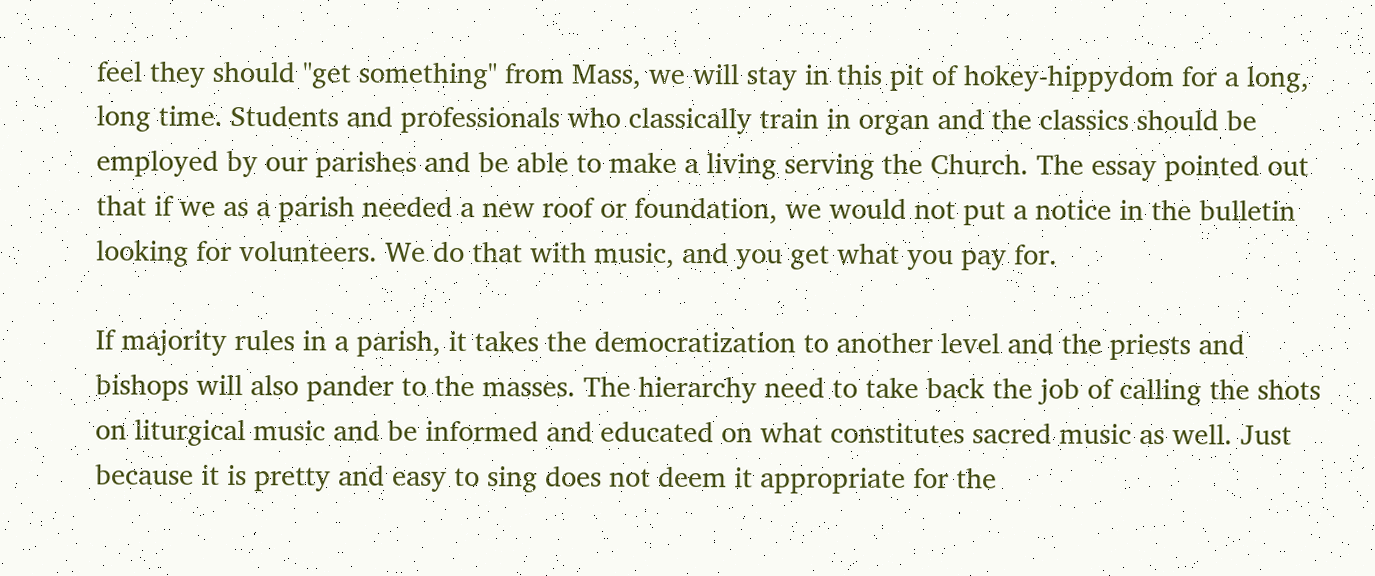feel they should "get something" from Mass, we will stay in this pit of hokey-hippydom for a long, long time. Students and professionals who classically train in organ and the classics should be employed by our parishes and be able to make a living serving the Church. The essay pointed out that if we as a parish needed a new roof or foundation, we would not put a notice in the bulletin looking for volunteers. We do that with music, and you get what you pay for.

If majority rules in a parish, it takes the democratization to another level and the priests and bishops will also pander to the masses. The hierarchy need to take back the job of calling the shots on liturgical music and be informed and educated on what constitutes sacred music as well. Just because it is pretty and easy to sing does not deem it appropriate for the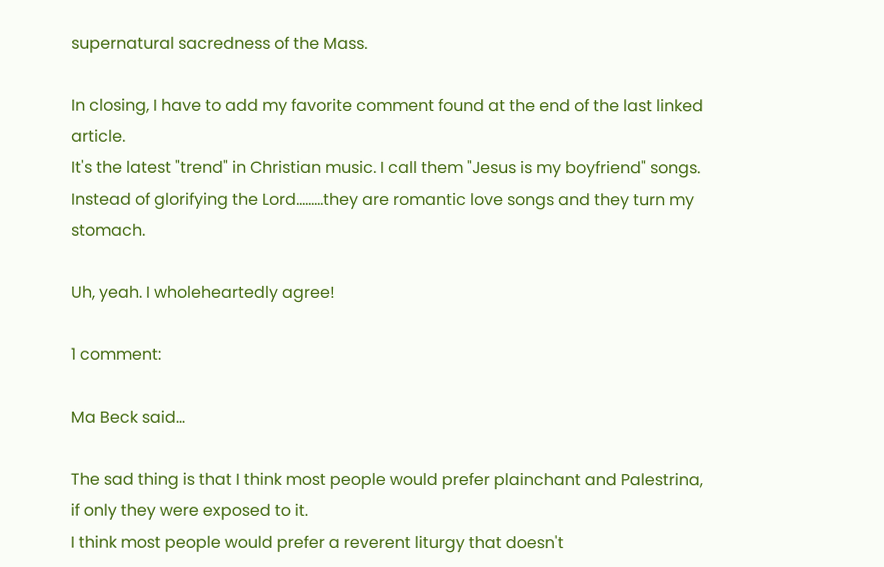supernatural sacredness of the Mass.

In closing, I have to add my favorite comment found at the end of the last linked article.
It's the latest "trend" in Christian music. I call them "Jesus is my boyfriend" songs. Instead of glorifying the Lord.........they are romantic love songs and they turn my stomach.

Uh, yeah. I wholeheartedly agree!

1 comment:

Ma Beck said...

The sad thing is that I think most people would prefer plainchant and Palestrina, if only they were exposed to it.
I think most people would prefer a reverent liturgy that doesn't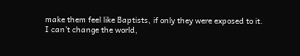make them feel like Baptists, if only they were exposed to it.
I can't change the world,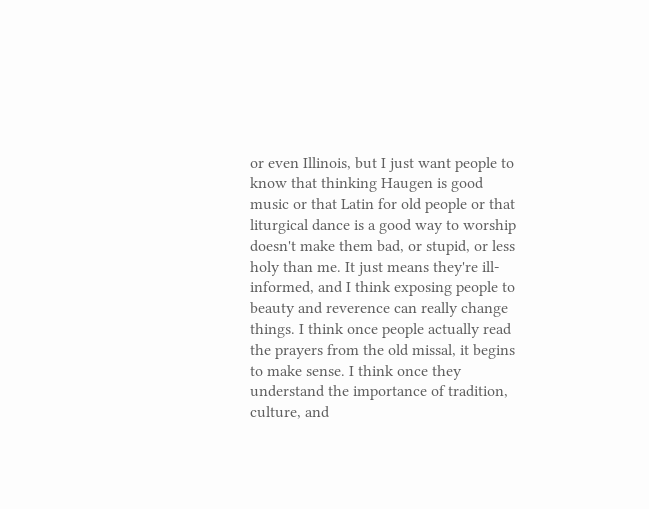or even Illinois, but I just want people to know that thinking Haugen is good music or that Latin for old people or that liturgical dance is a good way to worship doesn't make them bad, or stupid, or less holy than me. It just means they're ill-informed, and I think exposing people to beauty and reverence can really change things. I think once people actually read the prayers from the old missal, it begins to make sense. I think once they understand the importance of tradition, culture, and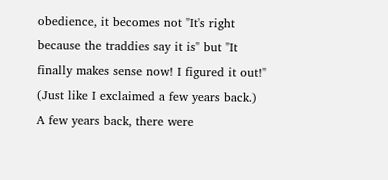obedience, it becomes not "It's right because the traddies say it is" but "It finally makes sense now! I figured it out!" (Just like I exclaimed a few years back.)
A few years back, there were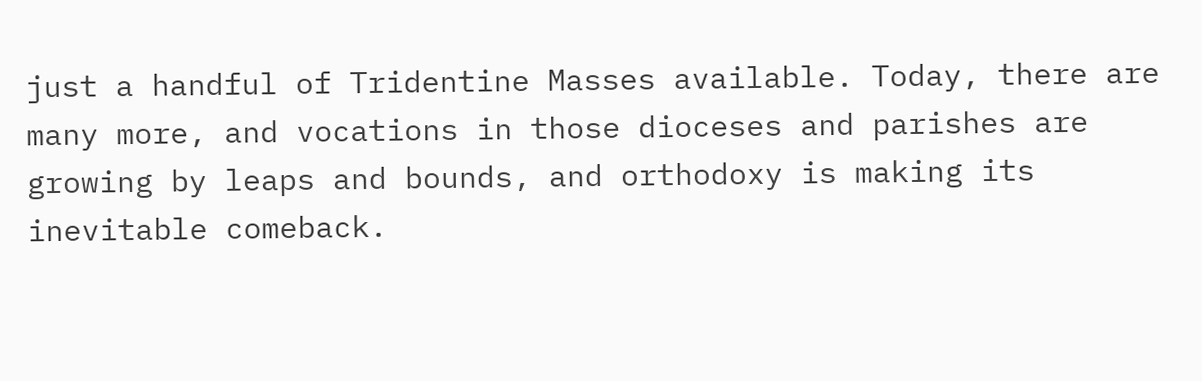just a handful of Tridentine Masses available. Today, there are many more, and vocations in those dioceses and parishes are growing by leaps and bounds, and orthodoxy is making its inevitable comeback.